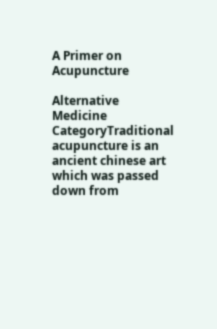A Primer on Acupuncture

Alternative Medicine CategoryTraditional acupuncture is an ancient chinese art which was passed down from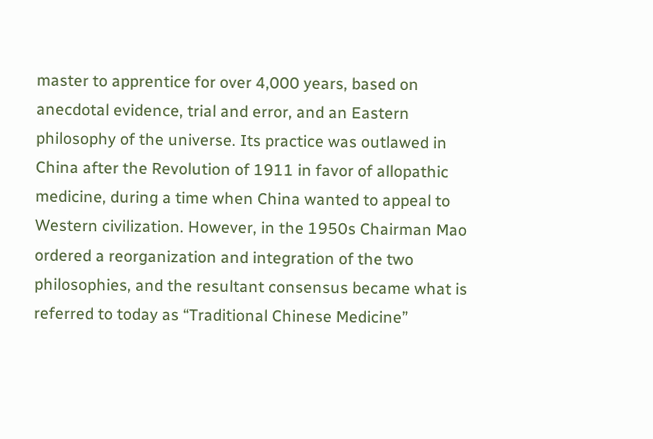master to apprentice for over 4,000 years, based on anecdotal evidence, trial and error, and an Eastern philosophy of the universe. Its practice was outlawed in China after the Revolution of 1911 in favor of allopathic medicine, during a time when China wanted to appeal to Western civilization. However, in the 1950s Chairman Mao ordered a reorganization and integration of the two philosophies, and the resultant consensus became what is referred to today as “Traditional Chinese Medicine”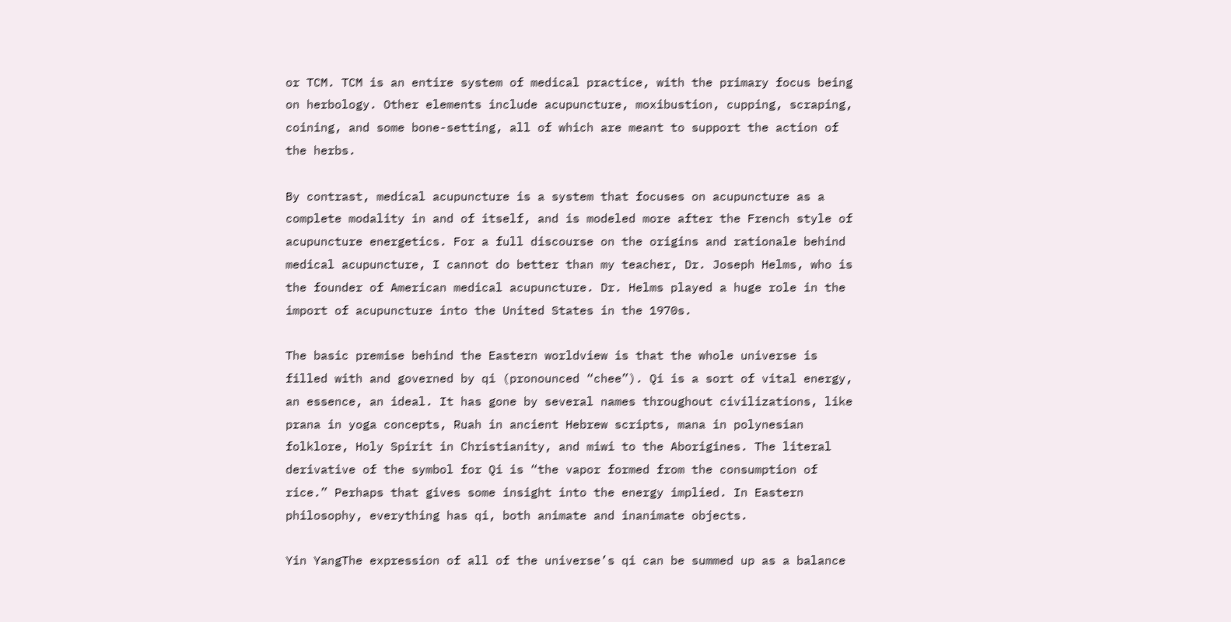or TCM. TCM is an entire system of medical practice, with the primary focus being on herbology. Other elements include acupuncture, moxibustion, cupping, scraping, coining, and some bone-setting, all of which are meant to support the action of the herbs.

By contrast, medical acupuncture is a system that focuses on acupuncture as a complete modality in and of itself, and is modeled more after the French style of acupuncture energetics. For a full discourse on the origins and rationale behind medical acupuncture, I cannot do better than my teacher, Dr. Joseph Helms, who is the founder of American medical acupuncture. Dr. Helms played a huge role in the import of acupuncture into the United States in the 1970s.

The basic premise behind the Eastern worldview is that the whole universe is filled with and governed by qi (pronounced “chee”). Qi is a sort of vital energy, an essence, an ideal. It has gone by several names throughout civilizations, like prana in yoga concepts, Ruah in ancient Hebrew scripts, mana in polynesian folklore, Holy Spirit in Christianity, and miwi to the Aborigines. The literal derivative of the symbol for Qi is “the vapor formed from the consumption of rice.” Perhaps that gives some insight into the energy implied. In Eastern philosophy, everything has qi, both animate and inanimate objects.

Yin YangThe expression of all of the universe’s qi can be summed up as a balance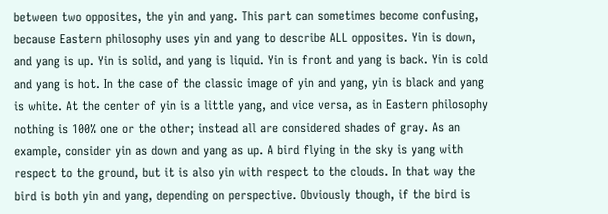between two opposites, the yin and yang. This part can sometimes become confusing, because Eastern philosophy uses yin and yang to describe ALL opposites. Yin is down, and yang is up. Yin is solid, and yang is liquid. Yin is front and yang is back. Yin is cold and yang is hot. In the case of the classic image of yin and yang, yin is black and yang is white. At the center of yin is a little yang, and vice versa, as in Eastern philosophy nothing is 100% one or the other; instead all are considered shades of gray. As an example, consider yin as down and yang as up. A bird flying in the sky is yang with respect to the ground, but it is also yin with respect to the clouds. In that way the bird is both yin and yang, depending on perspective. Obviously though, if the bird is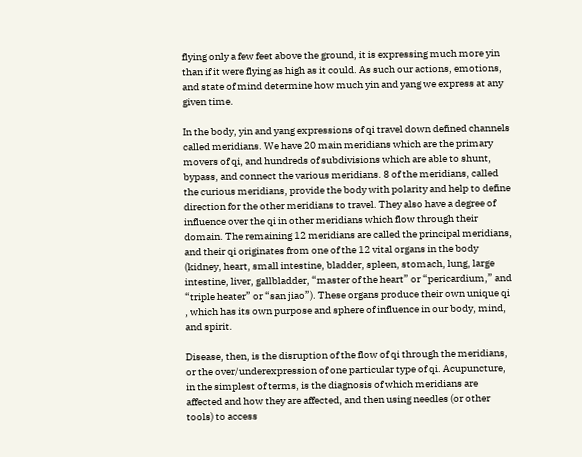flying only a few feet above the ground, it is expressing much more yin than if it were flying as high as it could. As such our actions, emotions, and state of mind determine how much yin and yang we express at any given time.

In the body, yin and yang expressions of qi travel down defined channels called meridians. We have 20 main meridians which are the primary movers of qi, and hundreds of subdivisions which are able to shunt, bypass, and connect the various meridians. 8 of the meridians, called the curious meridians, provide the body with polarity and help to define direction for the other meridians to travel. They also have a degree of influence over the qi in other meridians which flow through their domain. The remaining 12 meridians are called the principal meridians, and their qi originates from one of the 12 vital organs in the body (kidney, heart, small intestine, bladder, spleen, stomach, lung, large intestine, liver, gallbladder, “master of the heart” or “pericardium,” and “triple heater” or “san jiao”). These organs produce their own unique qi , which has its own purpose and sphere of influence in our body, mind, and spirit.

Disease, then, is the disruption of the flow of qi through the meridians, or the over/underexpression of one particular type of qi. Acupuncture, in the simplest of terms, is the diagnosis of which meridians are affected and how they are affected, and then using needles (or other tools) to access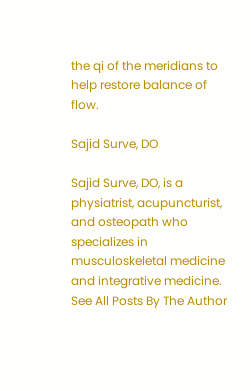the qi of the meridians to help restore balance of flow.

Sajid Surve, DO

Sajid Surve, DO, is a physiatrist, acupuncturist, and osteopath who specializes in musculoskeletal medicine and integrative medicine.
See All Posts By The Author